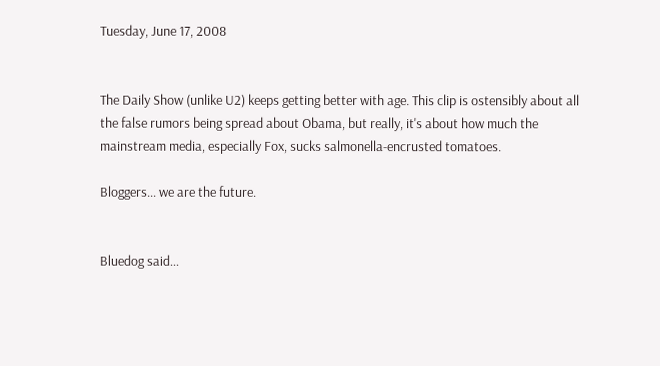Tuesday, June 17, 2008


The Daily Show (unlike U2) keeps getting better with age. This clip is ostensibly about all the false rumors being spread about Obama, but really, it's about how much the mainstream media, especially Fox, sucks salmonella-encrusted tomatoes.

Bloggers... we are the future.


Bluedog said...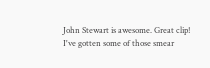John Stewart is awesome. Great clip! I've gotten some of those smear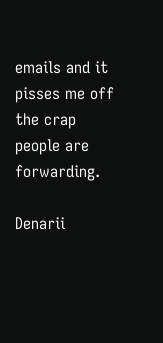emails and it pisses me off the crap people are forwarding.

Denarii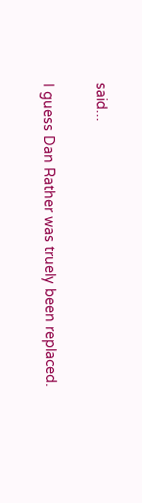said...

I guess Dan Rather was truely been replaced.